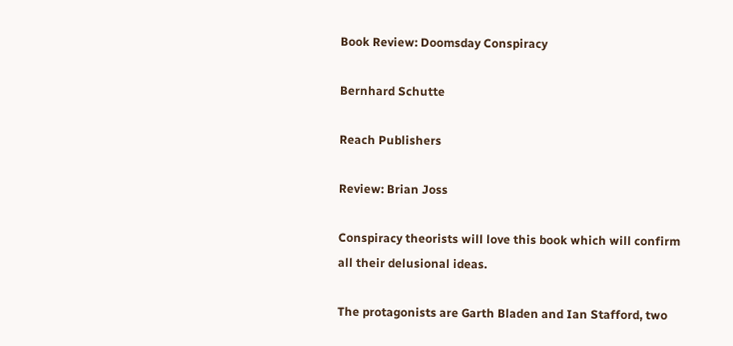Book Review: Doomsday Conspiracy

Bernhard Schutte

Reach Publishers

Review: Brian Joss

Conspiracy theorists will love this book which will confirm all their delusional ideas.

The protagonists are Garth Bladen and Ian Stafford, two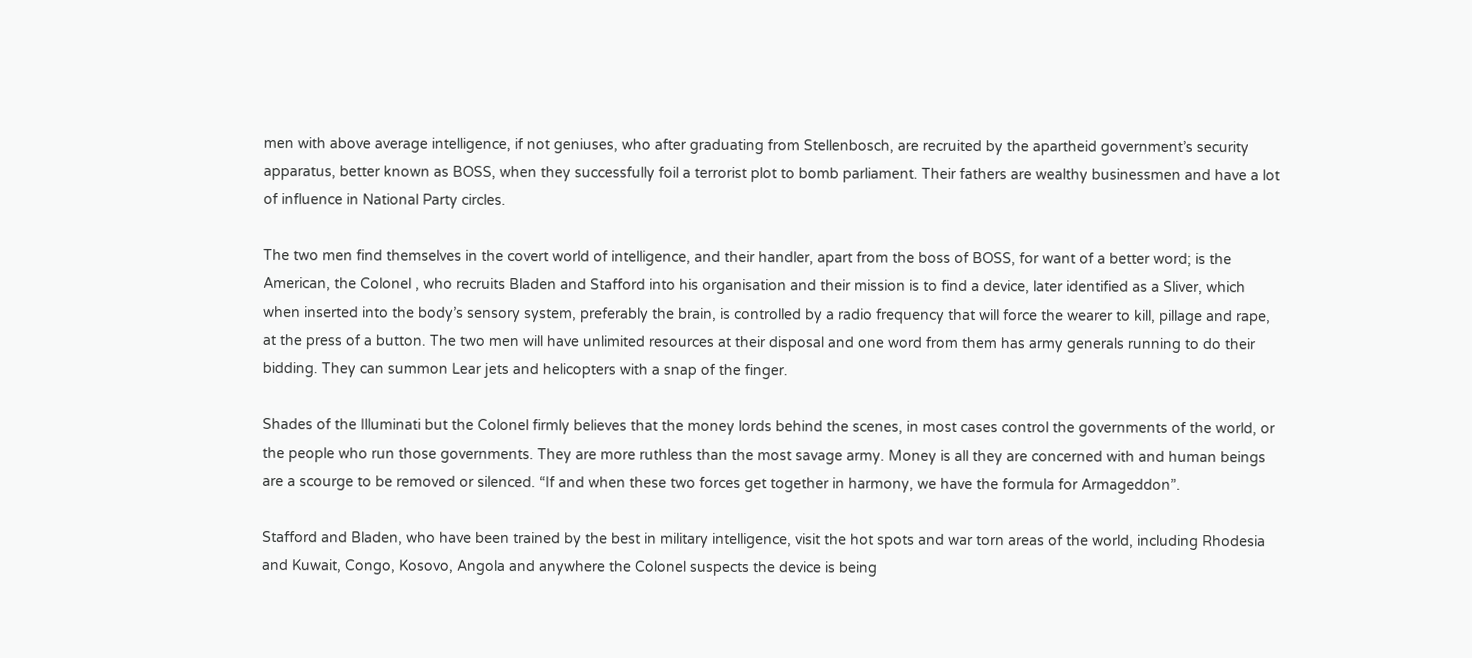men with above average intelligence, if not geniuses, who after graduating from Stellenbosch, are recruited by the apartheid government’s security apparatus, better known as BOSS, when they successfully foil a terrorist plot to bomb parliament. Their fathers are wealthy businessmen and have a lot of influence in National Party circles.

The two men find themselves in the covert world of intelligence, and their handler, apart from the boss of BOSS, for want of a better word; is the American, the Colonel , who recruits Bladen and Stafford into his organisation and their mission is to find a device, later identified as a Sliver, which when inserted into the body’s sensory system, preferably the brain, is controlled by a radio frequency that will force the wearer to kill, pillage and rape, at the press of a button. The two men will have unlimited resources at their disposal and one word from them has army generals running to do their bidding. They can summon Lear jets and helicopters with a snap of the finger.

Shades of the Illuminati but the Colonel firmly believes that the money lords behind the scenes, in most cases control the governments of the world, or the people who run those governments. They are more ruthless than the most savage army. Money is all they are concerned with and human beings are a scourge to be removed or silenced. “If and when these two forces get together in harmony, we have the formula for Armageddon”.

Stafford and Bladen, who have been trained by the best in military intelligence, visit the hot spots and war torn areas of the world, including Rhodesia and Kuwait, Congo, Kosovo, Angola and anywhere the Colonel suspects the device is being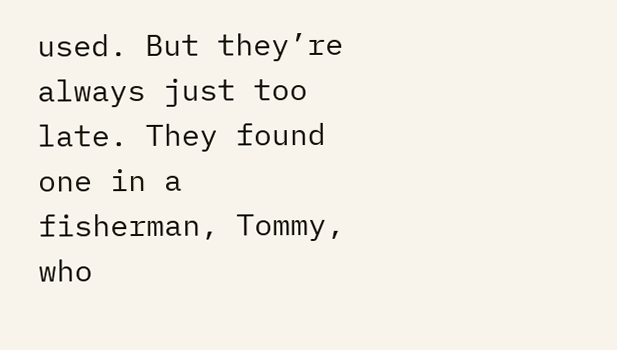used. But they’re always just too late. They found one in a fisherman, Tommy, who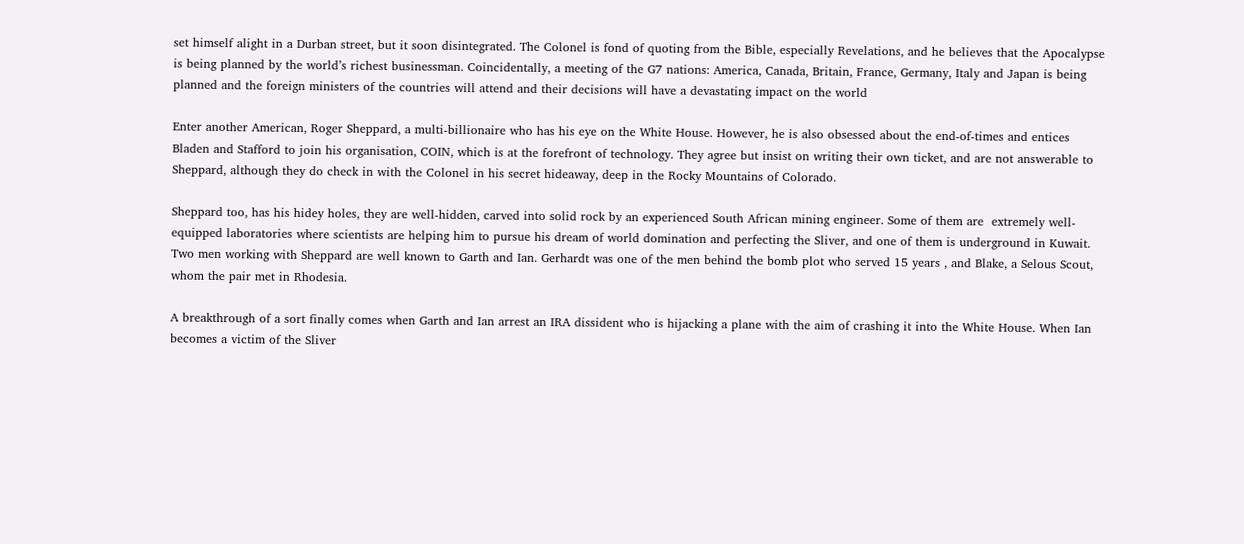set himself alight in a Durban street, but it soon disintegrated. The Colonel is fond of quoting from the Bible, especially Revelations, and he believes that the Apocalypse is being planned by the world’s richest businessman. Coincidentally, a meeting of the G7 nations: America, Canada, Britain, France, Germany, Italy and Japan is being planned and the foreign ministers of the countries will attend and their decisions will have a devastating impact on the world

Enter another American, Roger Sheppard, a multi-billionaire who has his eye on the White House. However, he is also obsessed about the end-of-times and entices Bladen and Stafford to join his organisation, COIN, which is at the forefront of technology. They agree but insist on writing their own ticket, and are not answerable to Sheppard, although they do check in with the Colonel in his secret hideaway, deep in the Rocky Mountains of Colorado.

Sheppard too, has his hidey holes, they are well-hidden, carved into solid rock by an experienced South African mining engineer. Some of them are  extremely well-equipped laboratories where scientists are helping him to pursue his dream of world domination and perfecting the Sliver, and one of them is underground in Kuwait. Two men working with Sheppard are well known to Garth and Ian. Gerhardt was one of the men behind the bomb plot who served 15 years , and Blake, a Selous Scout, whom the pair met in Rhodesia.

A breakthrough of a sort finally comes when Garth and Ian arrest an IRA dissident who is hijacking a plane with the aim of crashing it into the White House. When Ian becomes a victim of the Sliver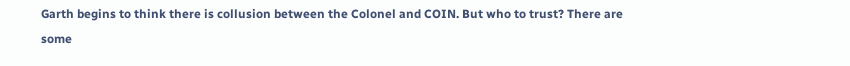Garth begins to think there is collusion between the Colonel and COIN. But who to trust? There are some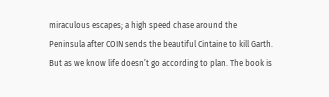miraculous escapes; a high speed chase around the Peninsula after COIN sends the beautiful Cintaine to kill Garth. But as we know life doesn’t go according to plan. The book is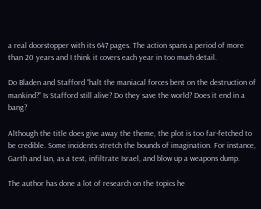a real doorstopper with its 647 pages. The action spans a period of more than 20 years and I think it covers each year in too much detail.

Do Bladen and Stafford “halt the maniacal forces bent on the destruction of mankind?” Is Stafford still alive? Do they save the world? Does it end in a bang?

Although the title does give away the theme, the plot is too far-fetched to be credible. Some incidents stretch the bounds of imagination. For instance, Garth and Ian, as a test, infiltrate Israel, and blow up a weapons dump.

The author has done a lot of research on the topics he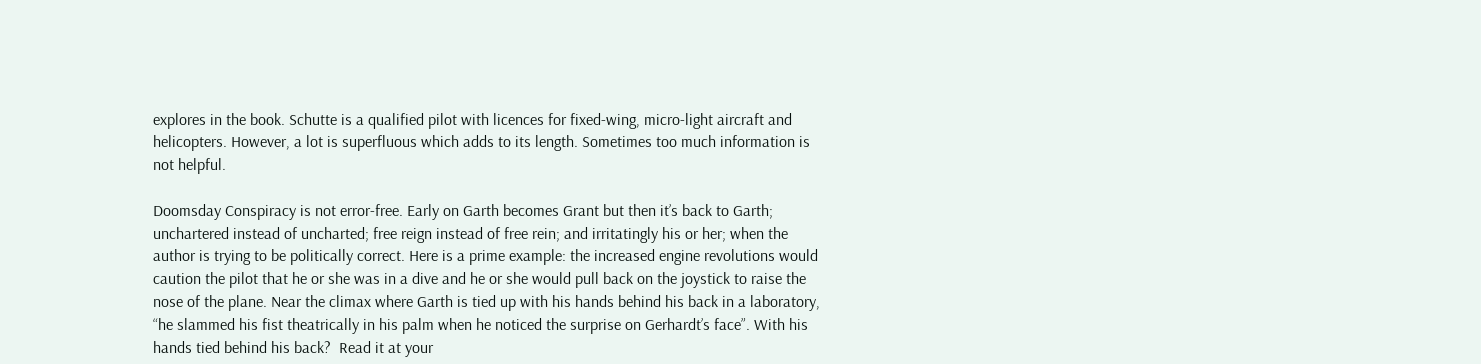explores in the book. Schutte is a qualified pilot with licences for fixed-wing, micro-light aircraft and helicopters. However, a lot is superfluous which adds to its length. Sometimes too much information is not helpful.

Doomsday Conspiracy is not error-free. Early on Garth becomes Grant but then it’s back to Garth; unchartered instead of uncharted; free reign instead of free rein; and irritatingly his or her; when the author is trying to be politically correct. Here is a prime example: the increased engine revolutions would caution the pilot that he or she was in a dive and he or she would pull back on the joystick to raise the nose of the plane. Near the climax where Garth is tied up with his hands behind his back in a laboratory, “he slammed his fist theatrically in his palm when he noticed the surprise on Gerhardt’s face”. With his hands tied behind his back?  Read it at your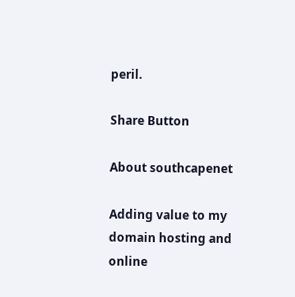peril.

Share Button

About southcapenet

Adding value to my domain hosting and online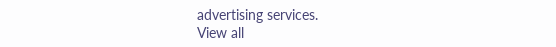advertising services.
View all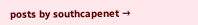posts by southcapenet →